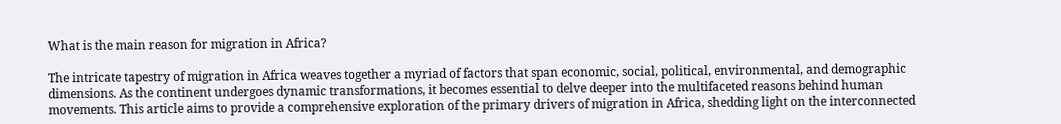What is the main reason for migration in Africa?

The intricate tapestry of migration in Africa weaves together a myriad of factors that span economic, social, political, environmental, and demographic dimensions. As the continent undergoes dynamic transformations, it becomes essential to delve deeper into the multifaceted reasons behind human movements. This article aims to provide a comprehensive exploration of the primary drivers of migration in Africa, shedding light on the interconnected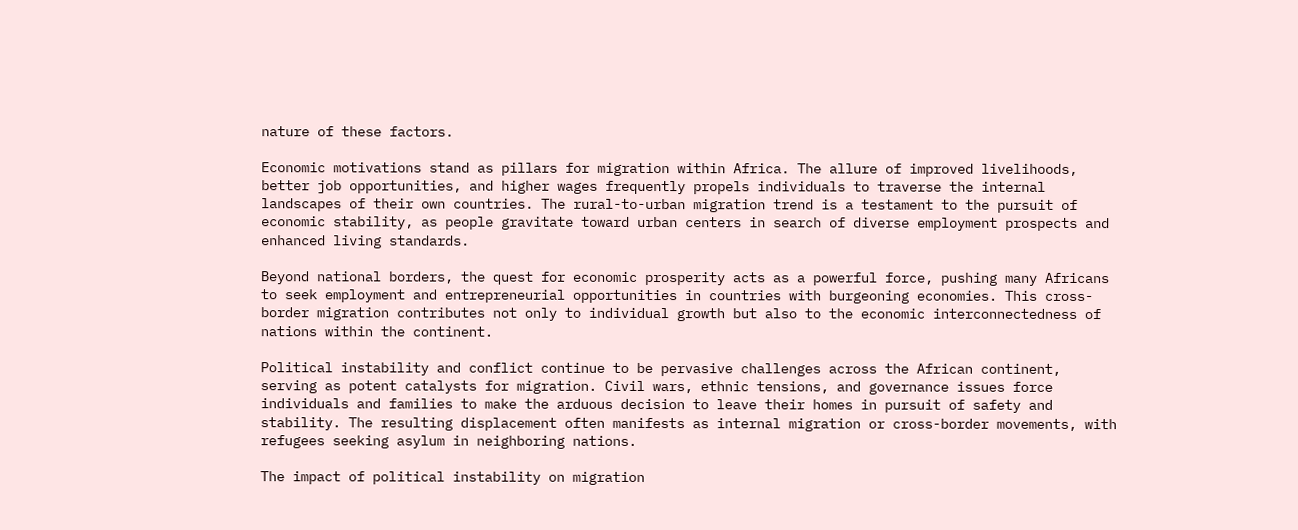nature of these factors.

Economic motivations stand as pillars for migration within Africa. The allure of improved livelihoods, better job opportunities, and higher wages frequently propels individuals to traverse the internal landscapes of their own countries. The rural-to-urban migration trend is a testament to the pursuit of economic stability, as people gravitate toward urban centers in search of diverse employment prospects and enhanced living standards.

Beyond national borders, the quest for economic prosperity acts as a powerful force, pushing many Africans to seek employment and entrepreneurial opportunities in countries with burgeoning economies. This cross-border migration contributes not only to individual growth but also to the economic interconnectedness of nations within the continent.

Political instability and conflict continue to be pervasive challenges across the African continent, serving as potent catalysts for migration. Civil wars, ethnic tensions, and governance issues force individuals and families to make the arduous decision to leave their homes in pursuit of safety and stability. The resulting displacement often manifests as internal migration or cross-border movements, with refugees seeking asylum in neighboring nations.

The impact of political instability on migration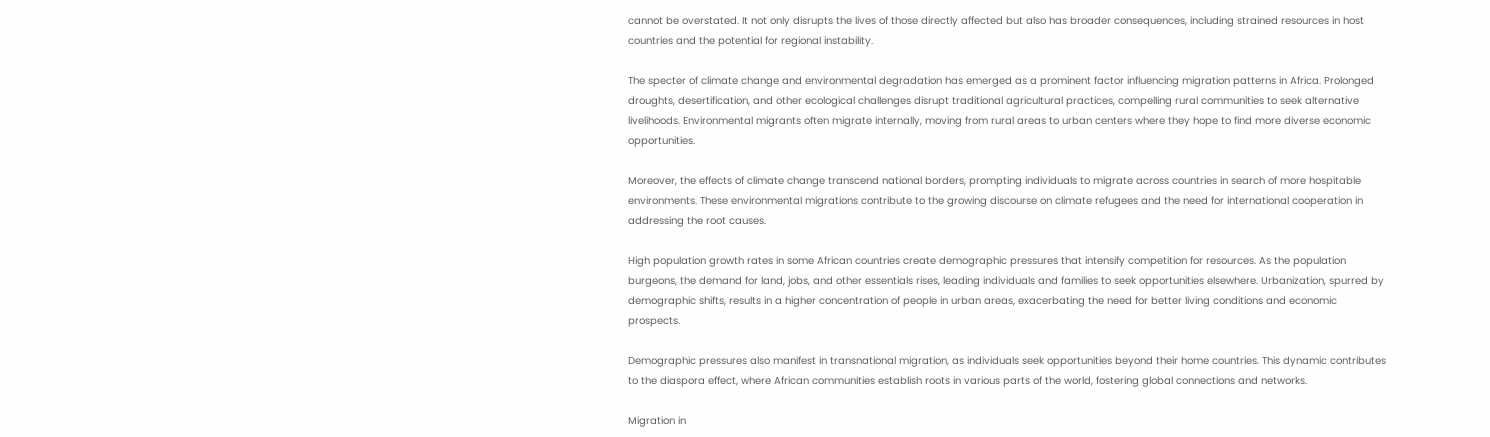cannot be overstated. It not only disrupts the lives of those directly affected but also has broader consequences, including strained resources in host countries and the potential for regional instability.

The specter of climate change and environmental degradation has emerged as a prominent factor influencing migration patterns in Africa. Prolonged droughts, desertification, and other ecological challenges disrupt traditional agricultural practices, compelling rural communities to seek alternative livelihoods. Environmental migrants often migrate internally, moving from rural areas to urban centers where they hope to find more diverse economic opportunities.

Moreover, the effects of climate change transcend national borders, prompting individuals to migrate across countries in search of more hospitable environments. These environmental migrations contribute to the growing discourse on climate refugees and the need for international cooperation in addressing the root causes.

High population growth rates in some African countries create demographic pressures that intensify competition for resources. As the population burgeons, the demand for land, jobs, and other essentials rises, leading individuals and families to seek opportunities elsewhere. Urbanization, spurred by demographic shifts, results in a higher concentration of people in urban areas, exacerbating the need for better living conditions and economic prospects.

Demographic pressures also manifest in transnational migration, as individuals seek opportunities beyond their home countries. This dynamic contributes to the diaspora effect, where African communities establish roots in various parts of the world, fostering global connections and networks.

Migration in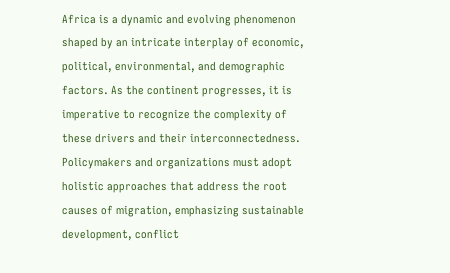Africa is a dynamic and evolving phenomenon shaped by an intricate interplay of economic, political, environmental, and demographic factors. As the continent progresses, it is imperative to recognize the complexity of these drivers and their interconnectedness. Policymakers and organizations must adopt holistic approaches that address the root causes of migration, emphasizing sustainable development, conflict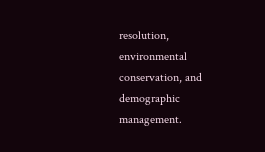resolution, environmental conservation, and demographic management.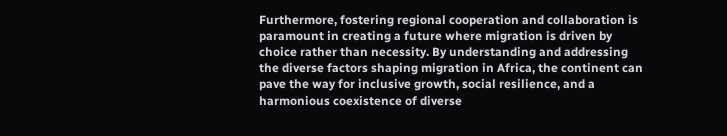Furthermore, fostering regional cooperation and collaboration is paramount in creating a future where migration is driven by choice rather than necessity. By understanding and addressing the diverse factors shaping migration in Africa, the continent can pave the way for inclusive growth, social resilience, and a harmonious coexistence of diverse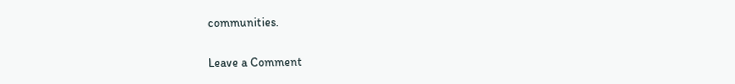communities.

Leave a Comment